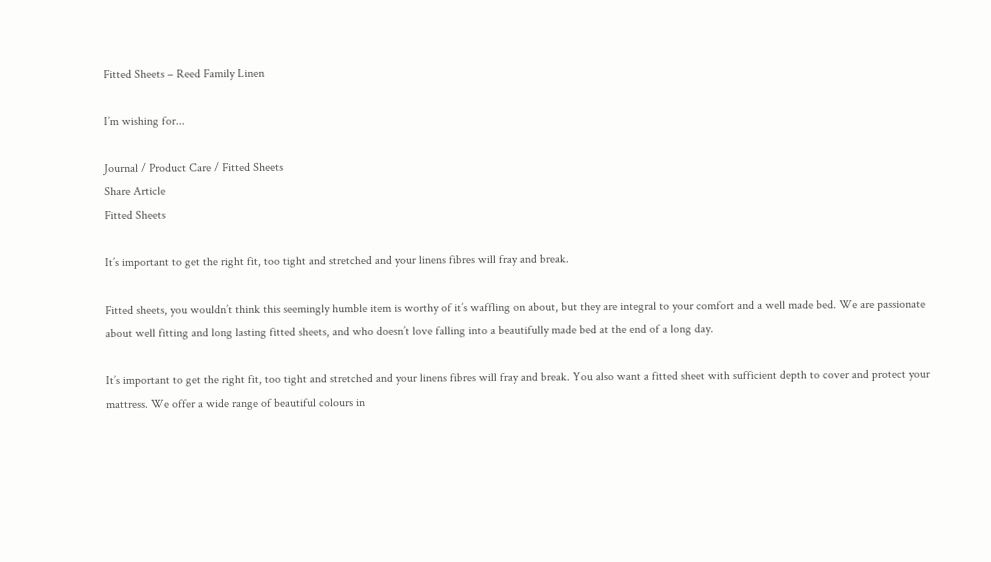Fitted Sheets – Reed Family Linen

I’m wishing for...

Journal / Product Care / Fitted Sheets
Share Article
Fitted Sheets

It’s important to get the right fit, too tight and stretched and your linens fibres will fray and break.

Fitted sheets, you wouldn’t think this seemingly humble item is worthy of it’s waffling on about, but they are integral to your comfort and a well made bed. We are passionate about well fitting and long lasting fitted sheets, and who doesn’t love falling into a beautifully made bed at the end of a long day.

It’s important to get the right fit, too tight and stretched and your linens fibres will fray and break. You also want a fitted sheet with sufficient depth to cover and protect your mattress. We offer a wide range of beautiful colours in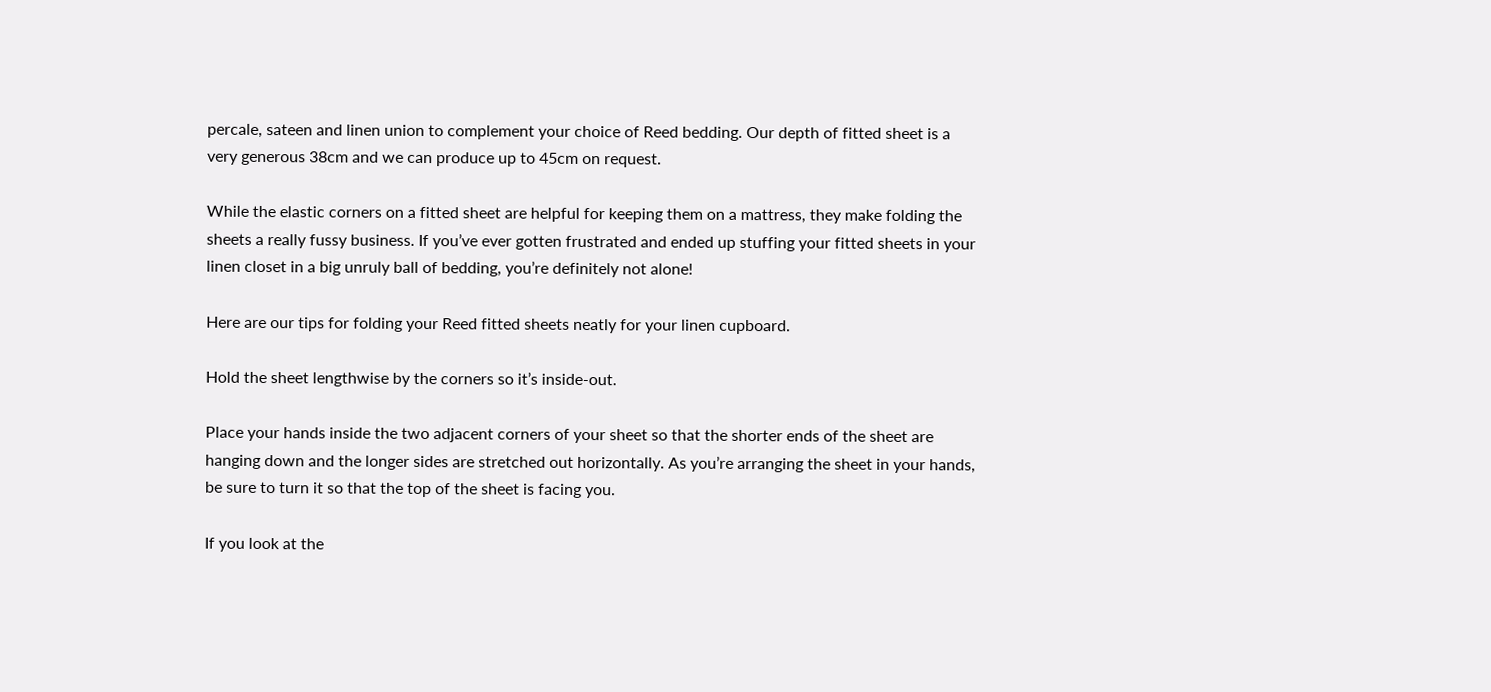percale, sateen and linen union to complement your choice of Reed bedding. Our depth of fitted sheet is a very generous 38cm and we can produce up to 45cm on request.

While the elastic corners on a fitted sheet are helpful for keeping them on a mattress, they make folding the sheets a really fussy business. If you’ve ever gotten frustrated and ended up stuffing your fitted sheets in your linen closet in a big unruly ball of bedding, you’re definitely not alone!

Here are our tips for folding your Reed fitted sheets neatly for your linen cupboard.

Hold the sheet lengthwise by the corners so it’s inside-out.

Place your hands inside the two adjacent corners of your sheet so that the shorter ends of the sheet are hanging down and the longer sides are stretched out horizontally. As you’re arranging the sheet in your hands, be sure to turn it so that the top of the sheet is facing you.

If you look at the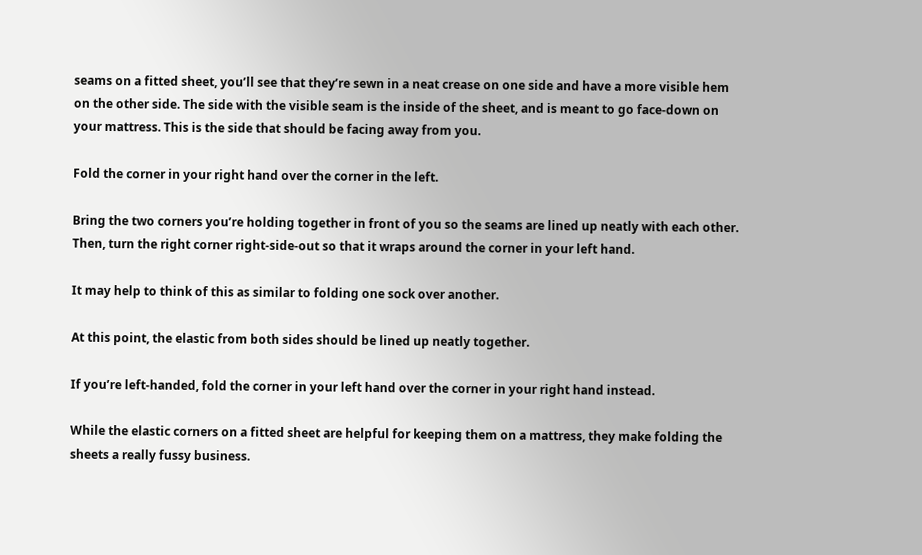seams on a fitted sheet, you’ll see that they’re sewn in a neat crease on one side and have a more visible hem on the other side. The side with the visible seam is the inside of the sheet, and is meant to go face-down on your mattress. This is the side that should be facing away from you.

Fold the corner in your right hand over the corner in the left.

Bring the two corners you’re holding together in front of you so the seams are lined up neatly with each other. Then, turn the right corner right-side-out so that it wraps around the corner in your left hand.

It may help to think of this as similar to folding one sock over another.

At this point, the elastic from both sides should be lined up neatly together.

If you’re left-handed, fold the corner in your left hand over the corner in your right hand instead.

While the elastic corners on a fitted sheet are helpful for keeping them on a mattress, they make folding the sheets a really fussy business.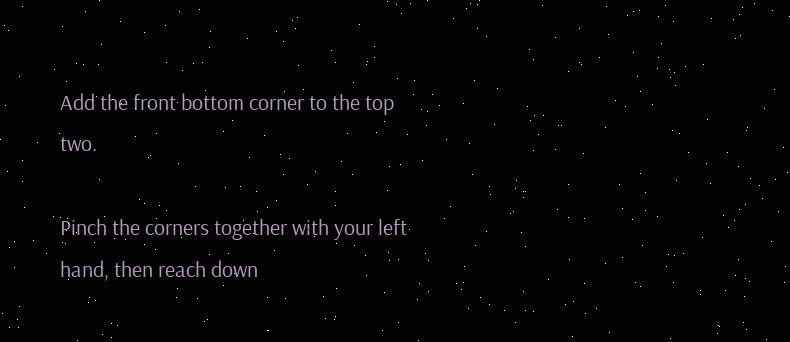Add the front bottom corner to the top two.

Pinch the corners together with your left hand, then reach down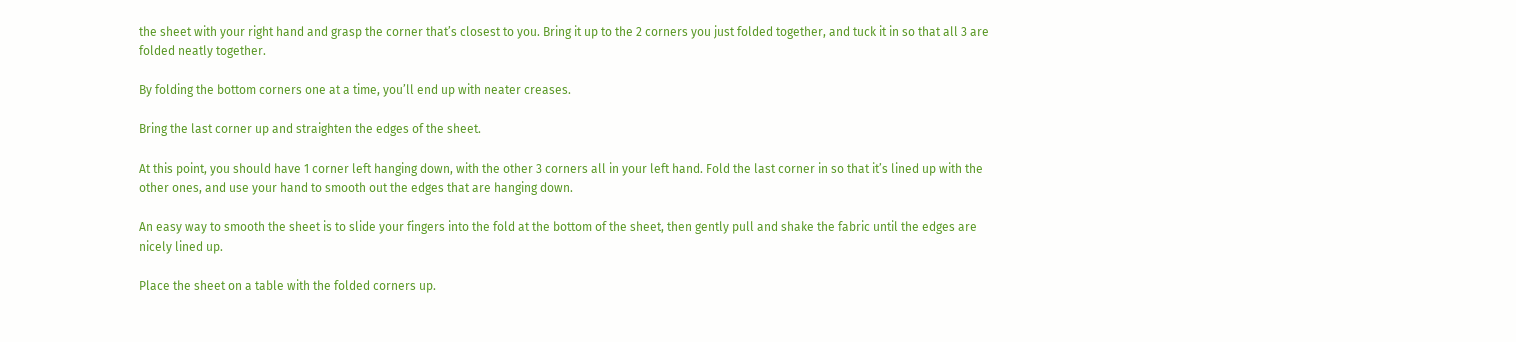the sheet with your right hand and grasp the corner that’s closest to you. Bring it up to the 2 corners you just folded together, and tuck it in so that all 3 are folded neatly together.

By folding the bottom corners one at a time, you’ll end up with neater creases.

Bring the last corner up and straighten the edges of the sheet.

At this point, you should have 1 corner left hanging down, with the other 3 corners all in your left hand. Fold the last corner in so that it’s lined up with the other ones, and use your hand to smooth out the edges that are hanging down.

An easy way to smooth the sheet is to slide your fingers into the fold at the bottom of the sheet, then gently pull and shake the fabric until the edges are nicely lined up.

Place the sheet on a table with the folded corners up.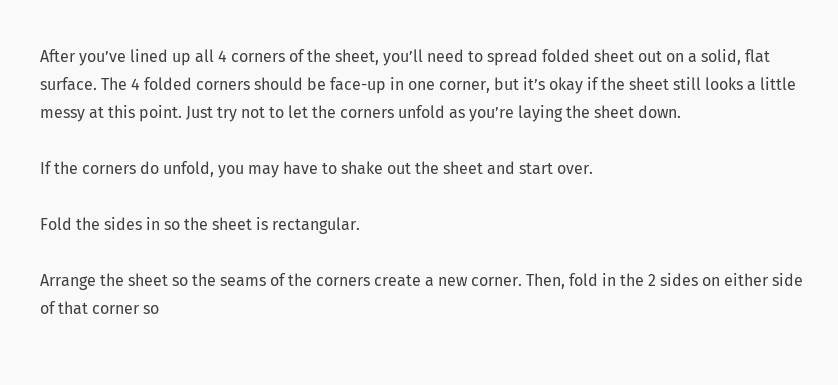After you’ve lined up all 4 corners of the sheet, you’ll need to spread folded sheet out on a solid, flat surface. The 4 folded corners should be face-up in one corner, but it’s okay if the sheet still looks a little messy at this point. Just try not to let the corners unfold as you’re laying the sheet down.

If the corners do unfold, you may have to shake out the sheet and start over.

Fold the sides in so the sheet is rectangular.

Arrange the sheet so the seams of the corners create a new corner. Then, fold in the 2 sides on either side of that corner so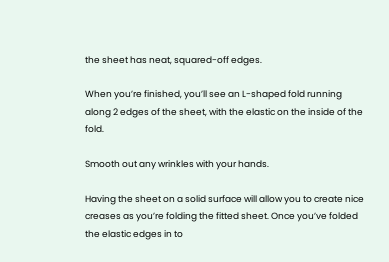the sheet has neat, squared-off edges.

When you’re finished, you’ll see an L-shaped fold running along 2 edges of the sheet, with the elastic on the inside of the fold.

Smooth out any wrinkles with your hands.

Having the sheet on a solid surface will allow you to create nice creases as you’re folding the fitted sheet. Once you’ve folded the elastic edges in to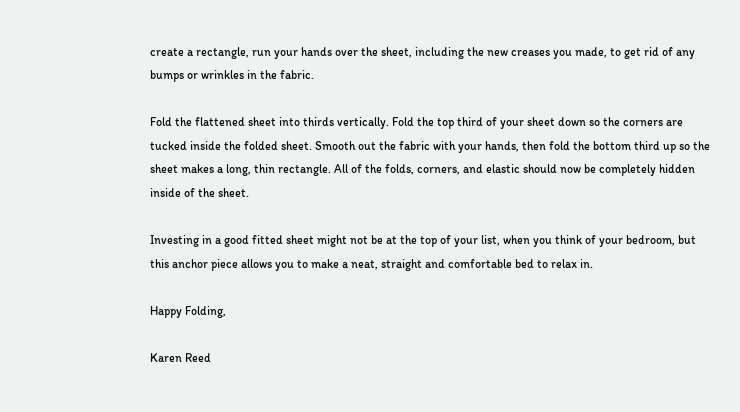create a rectangle, run your hands over the sheet, including the new creases you made, to get rid of any bumps or wrinkles in the fabric.

Fold the flattened sheet into thirds vertically. Fold the top third of your sheet down so the corners are tucked inside the folded sheet. Smooth out the fabric with your hands, then fold the bottom third up so the sheet makes a long, thin rectangle. All of the folds, corners, and elastic should now be completely hidden inside of the sheet.

Investing in a good fitted sheet might not be at the top of your list, when you think of your bedroom, but this anchor piece allows you to make a neat, straight and comfortable bed to relax in.

Happy Folding,

Karen Reed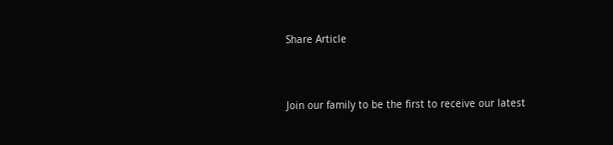Share Article


Join our family to be the first to receive our latest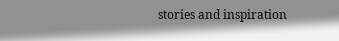stories and inspiration